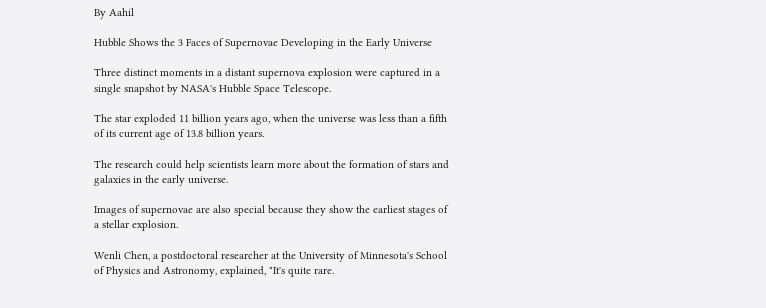By Aahil

Hubble Shows the 3 Faces of Supernovae Developing in the Early Universe

Three distinct moments in a distant supernova explosion were captured in a single snapshot by NASA's Hubble Space Telescope.

The star exploded 11 billion years ago, when the universe was less than a fifth of its current age of 13.8 billion years.

The research could help scientists learn more about the formation of stars and galaxies in the early universe.

Images of supernovae are also special because they show the earliest stages of a stellar explosion.

Wenli Chen, a postdoctoral researcher at the University of Minnesota's School of Physics and Astronomy, explained, "It's quite rare.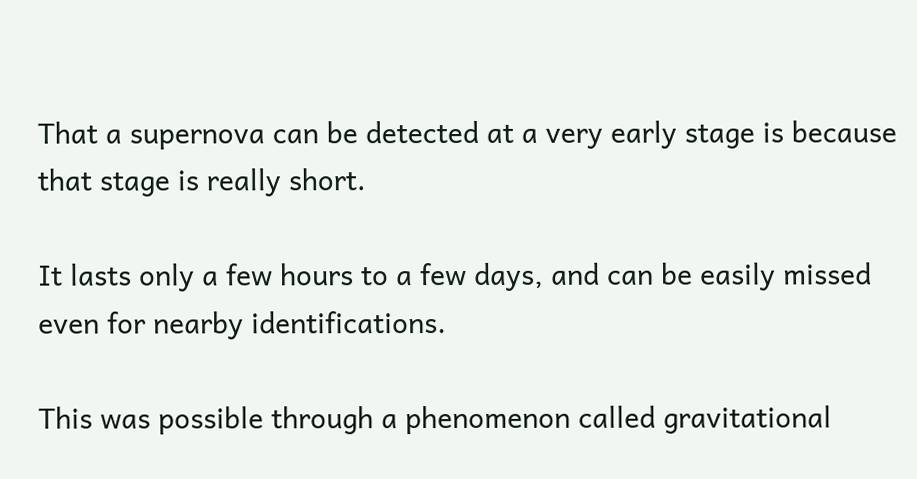That a supernova can be detected at a very early stage is because that stage is really short.

It lasts only a few hours to a few days, and can be easily missed even for nearby identifications.

This was possible through a phenomenon called gravitational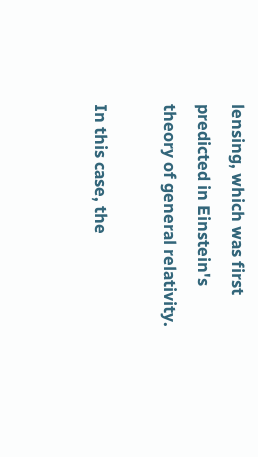lensing, which was first predicted in Einstein's theory of general relativity.

In this case, the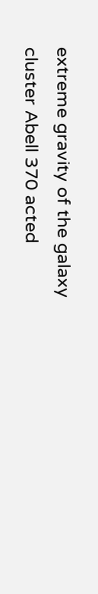extreme gravity of the galaxy cluster Abell 370 acted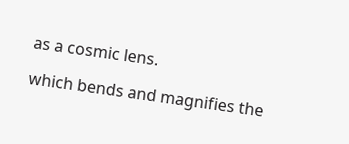as a cosmic lens.

which bends and magnifies the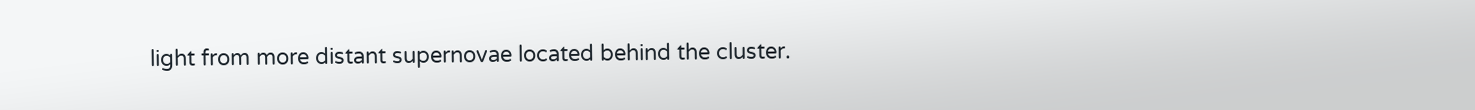light from more distant supernovae located behind the cluster.